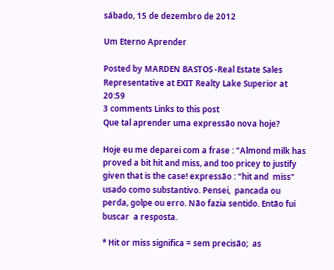sábado, 15 de dezembro de 2012

Um Eterno Aprender

Posted by MARDEN BASTOS -Real Estate Sales Representative at EXIT Realty Lake Superior at 20:59
3 comments Links to this post
Que tal aprender uma expressão nova hoje?

Hoje eu me deparei com a frase : "Almond milk has proved a bit hit and miss, and too pricey to justify given that is the case! expressão : "hit and  miss" usado como substantivo. Pensei,  pancada ou perda, golpe ou erro. Não fazia sentido. Então fui buscar  a resposta.

* Hit or miss significa = sem precisão;  as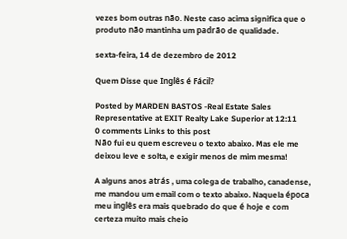vezes bom outras não. Neste caso acima significa que o produto não mantinha um padrão de qualidade.

sexta-feira, 14 de dezembro de 2012

Quem Disse que Inglês é Fácil?

Posted by MARDEN BASTOS -Real Estate Sales Representative at EXIT Realty Lake Superior at 12:11
0 comments Links to this post
Não fui eu quem escreveu o texto abaixo. Mas ele me deixou leve e solta, e exigir menos de mim mesma!

A alguns anos atrás , uma colega de trabalho, canadense, me mandou um email com o texto abaixo. Naquela época meu inglês era mais quebrado do que é hoje e com certeza muito mais cheio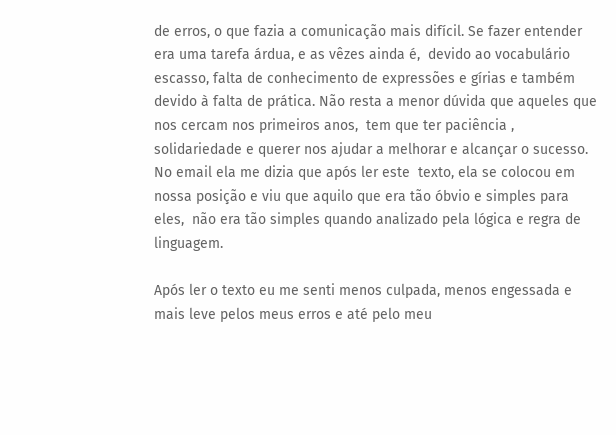de erros, o que fazia a comunicação mais difícil. Se fazer entender era uma tarefa árdua, e as vêzes ainda é,  devido ao vocabulário escasso, falta de conhecimento de expressões e gírias e também devido à falta de prática. Não resta a menor dúvida que aqueles que nos cercam nos primeiros anos,  tem que ter paciência , solidariedade e querer nos ajudar a melhorar e alcançar o sucesso.   No email ela me dizia que após ler este  texto, ela se colocou em nossa posição e viu que aquilo que era tão óbvio e simples para eles,  não era tão simples quando analizado pela lógica e regra de linguagem.

Após ler o texto eu me senti menos culpada, menos engessada e mais leve pelos meus erros e até pelo meu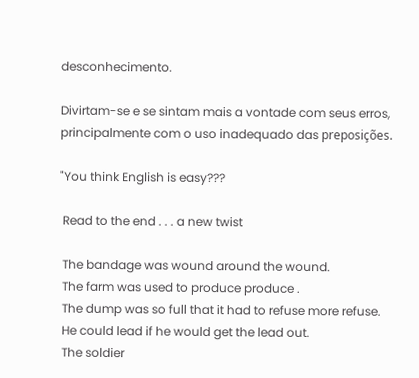desconhecimento.

Divirtam-se e se sintam mais a vontade com seus erros, principalmente com o uso inadequado das preposições.

"You think English is easy???

 Read to the end . . . a new twist

 The bandage was wound around the wound.
 The farm was used to produce produce .
 The dump was so full that it had to refuse more refuse.
 He could lead if he would get the lead out.
 The soldier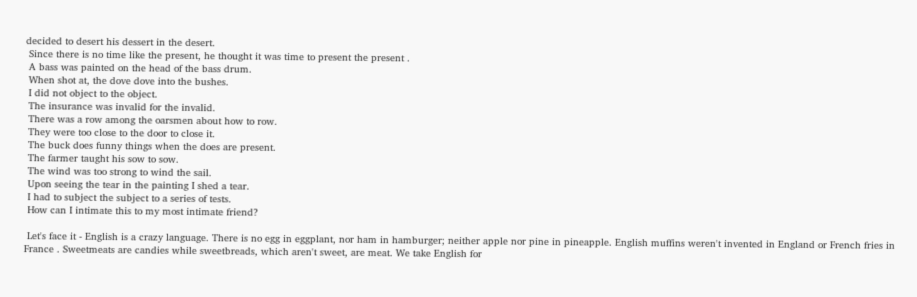decided to desert his dessert in the desert.
 Since there is no time like the present, he thought it was time to present the present .
 A bass was painted on the head of the bass drum.
 When shot at, the dove dove into the bushes.
 I did not object to the object.
 The insurance was invalid for the invalid.
 There was a row among the oarsmen about how to row.
 They were too close to the door to close it.
 The buck does funny things when the does are present.
 The farmer taught his sow to sow.
 The wind was too strong to wind the sail.
 Upon seeing the tear in the painting I shed a tear.
 I had to subject the subject to a series of tests.
 How can I intimate this to my most intimate friend?

 Let's face it - English is a crazy language. There is no egg in eggplant, nor ham in hamburger; neither apple nor pine in pineapple. English muffins weren't invented in England or French fries in France . Sweetmeats are candies while sweetbreads, which aren't sweet, are meat. We take English for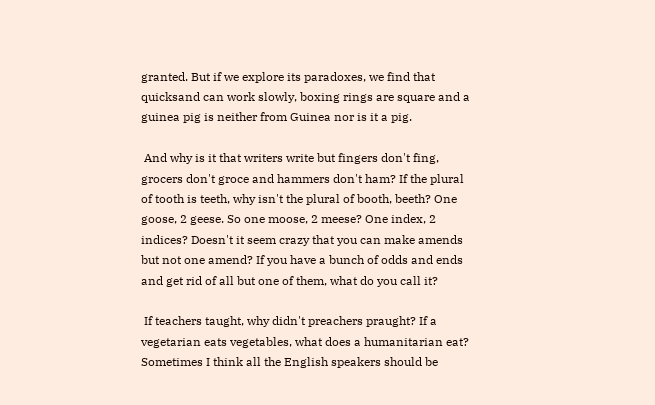granted. But if we explore its paradoxes, we find that quicksand can work slowly, boxing rings are square and a guinea pig is neither from Guinea nor is it a pig.

 And why is it that writers write but fingers don't fing, grocers don't groce and hammers don't ham? If the plural of tooth is teeth, why isn't the plural of booth, beeth? One goose, 2 geese. So one moose, 2 meese? One index, 2 indices? Doesn't it seem crazy that you can make amends but not one amend? If you have a bunch of odds and ends and get rid of all but one of them, what do you call it?

 If teachers taught, why didn't preachers praught? If a vegetarian eats vegetables, what does a humanitarian eat? Sometimes I think all the English speakers should be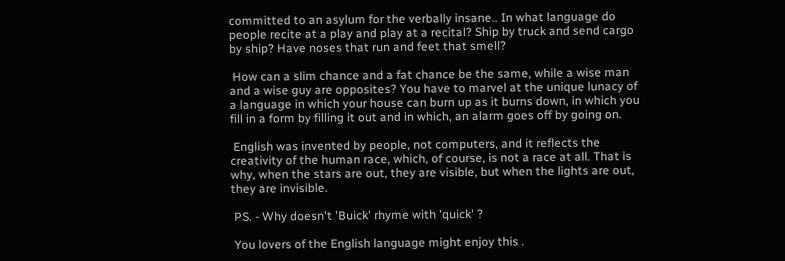committed to an asylum for the verbally insane.. In what language do people recite at a play and play at a recital? Ship by truck and send cargo by ship? Have noses that run and feet that smell?

 How can a slim chance and a fat chance be the same, while a wise man and a wise guy are opposites? You have to marvel at the unique lunacy of a language in which your house can burn up as it burns down, in which you fill in a form by filling it out and in which, an alarm goes off by going on.

 English was invented by people, not computers, and it reflects the creativity of the human race, which, of course, is not a race at all. That is why, when the stars are out, they are visible, but when the lights are out, they are invisible.

 PS. - Why doesn't 'Buick' rhyme with 'quick' ?

 You lovers of the English language might enjoy this .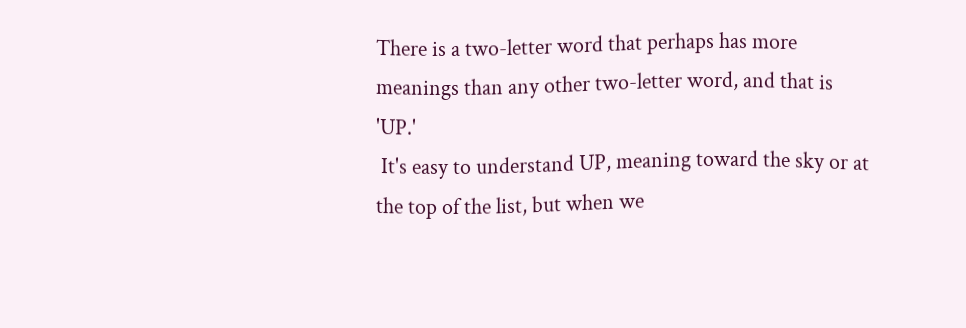There is a two-letter word that perhaps has more meanings than any other two-letter word, and that is 'UP.'
 It's easy to understand UP, meaning toward the sky or at the top of the list, but when we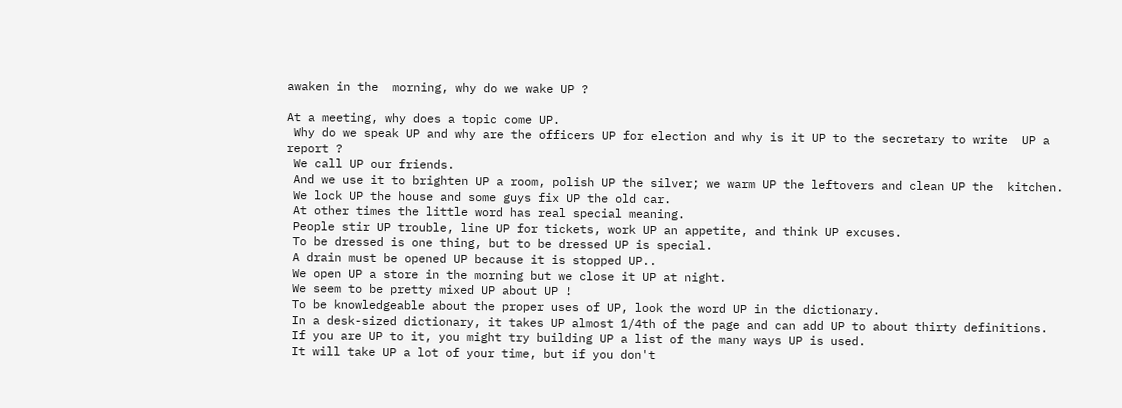awaken in the  morning, why do we wake UP ?

At a meeting, why does a topic come UP.
 Why do we speak UP and why are the officers UP for election and why is it UP to the secretary to write  UP a report ?
 We call UP our friends.
 And we use it to brighten UP a room, polish UP the silver; we warm UP the leftovers and clean UP the  kitchen.
 We lock UP the house and some guys fix UP the old car.
 At other times the little word has real special meaning.
 People stir UP trouble, line UP for tickets, work UP an appetite, and think UP excuses.
 To be dressed is one thing, but to be dressed UP is special.
 A drain must be opened UP because it is stopped UP..
 We open UP a store in the morning but we close it UP at night.
 We seem to be pretty mixed UP about UP !
 To be knowledgeable about the proper uses of UP, look the word UP in the dictionary.
 In a desk-sized dictionary, it takes UP almost 1/4th of the page and can add UP to about thirty definitions.
 If you are UP to it, you might try building UP a list of the many ways UP is used.
 It will take UP a lot of your time, but if you don't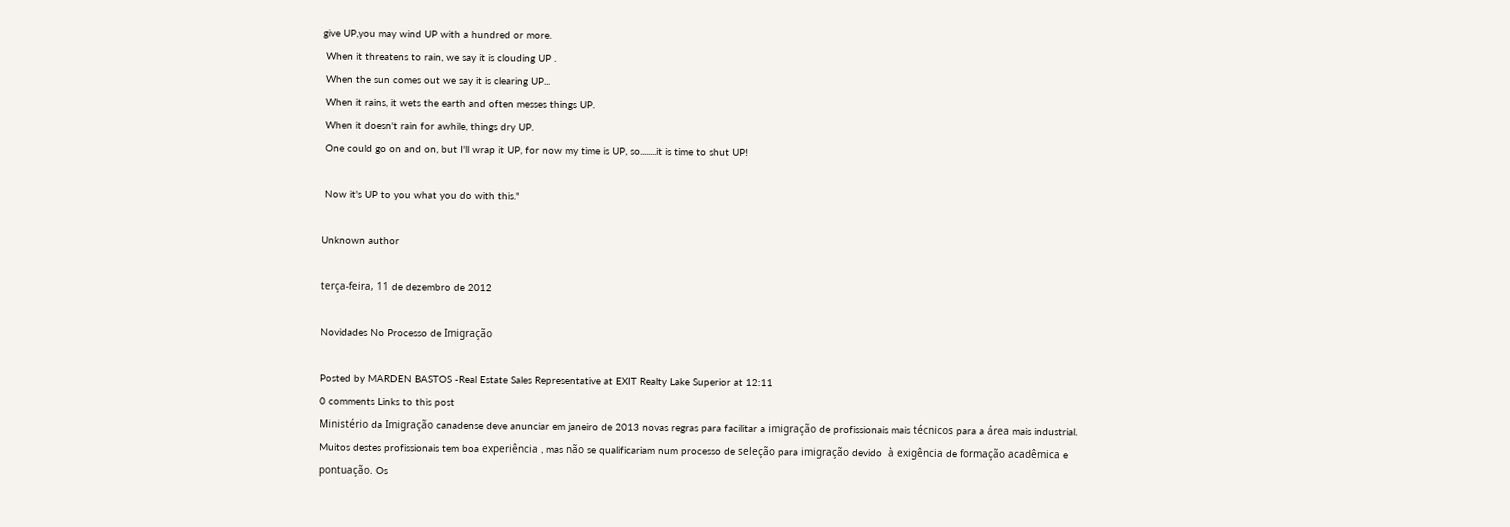give UP,you may wind UP with a hundred or more.
 When it threatens to rain, we say it is clouding UP .
 When the sun comes out we say it is clearing UP...
 When it rains, it wets the earth and often messes things UP.
 When it doesn't rain for awhile, things dry UP.
 One could go on and on, but I'll wrap it UP, for now my time is UP, so........it is time to shut UP!

 Now it's UP to you what you do with this."

Unknown author

terça-feira, 11 de dezembro de 2012

Novidades No Processo de Imigração

Posted by MARDEN BASTOS -Real Estate Sales Representative at EXIT Realty Lake Superior at 12:11
0 comments Links to this post
Ministério da Imigração canadense deve anunciar em janeiro de 2013 novas regras para facilitar a imigração de profissionais mais técnicos para a área mais industrial. Muitos destes profissionais tem boa experiência , mas não se qualificariam num processo de seleção para imigração devido  à exigência de formação acadêmica e pontuação. Os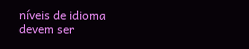níveis de idioma devem ser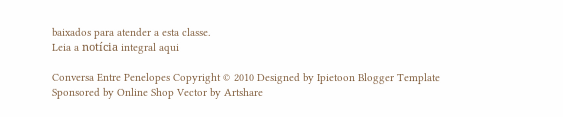baixados para atender a esta classe.
Leia a notícia integral aqui

Conversa Entre Penelopes Copyright © 2010 Designed by Ipietoon Blogger Template Sponsored by Online Shop Vector by Artshare